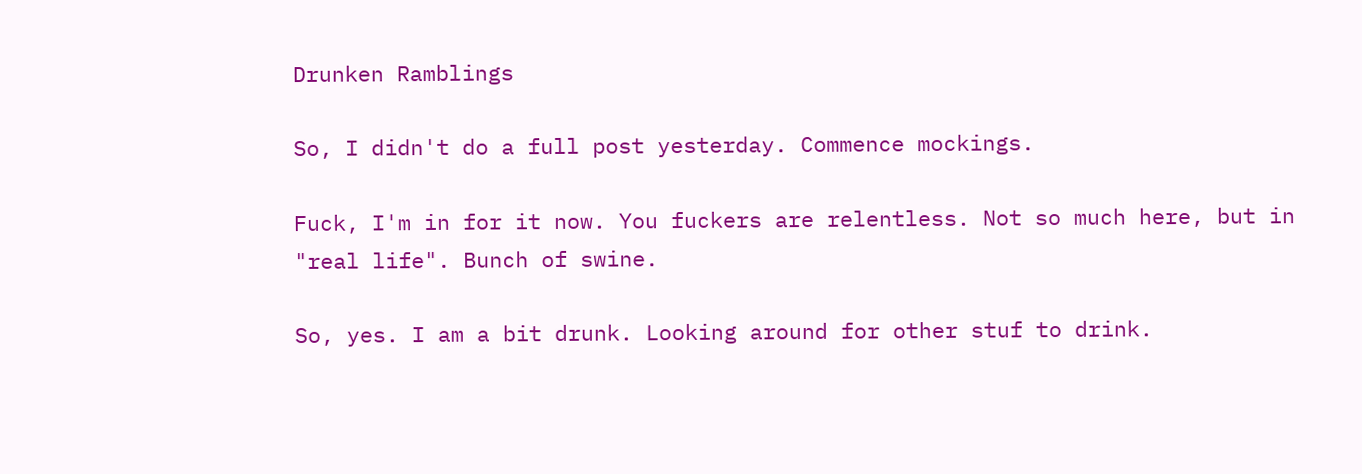Drunken Ramblings

So, I didn't do a full post yesterday. Commence mockings.

Fuck, I'm in for it now. You fuckers are relentless. Not so much here, but in "real life". Bunch of swine.

So, yes. I am a bit drunk. Looking around for other stuf to drink.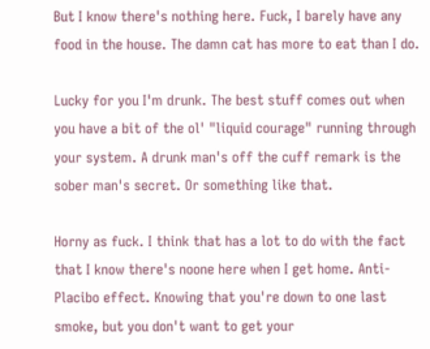But I know there's nothing here. Fuck, I barely have any food in the house. The damn cat has more to eat than I do.

Lucky for you I'm drunk. The best stuff comes out when you have a bit of the ol' "liquid courage" running through your system. A drunk man's off the cuff remark is the sober man's secret. Or something like that.

Horny as fuck. I think that has a lot to do with the fact that I know there's noone here when I get home. Anti-Placibo effect. Knowing that you're down to one last smoke, but you don't want to get your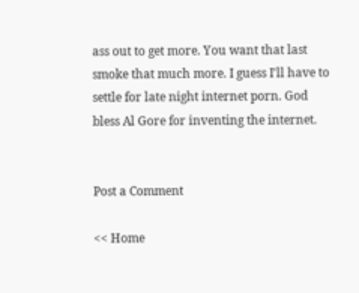ass out to get more. You want that last smoke that much more. I guess I'll have to settle for late night internet porn. God bless Al Gore for inventing the internet.


Post a Comment

<< Home